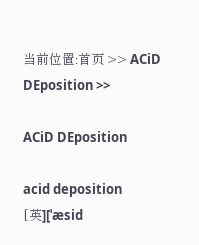当前位置:首页 >> ACiD DEposition >>

ACiD DEposition

acid deposition [英][ˈæsid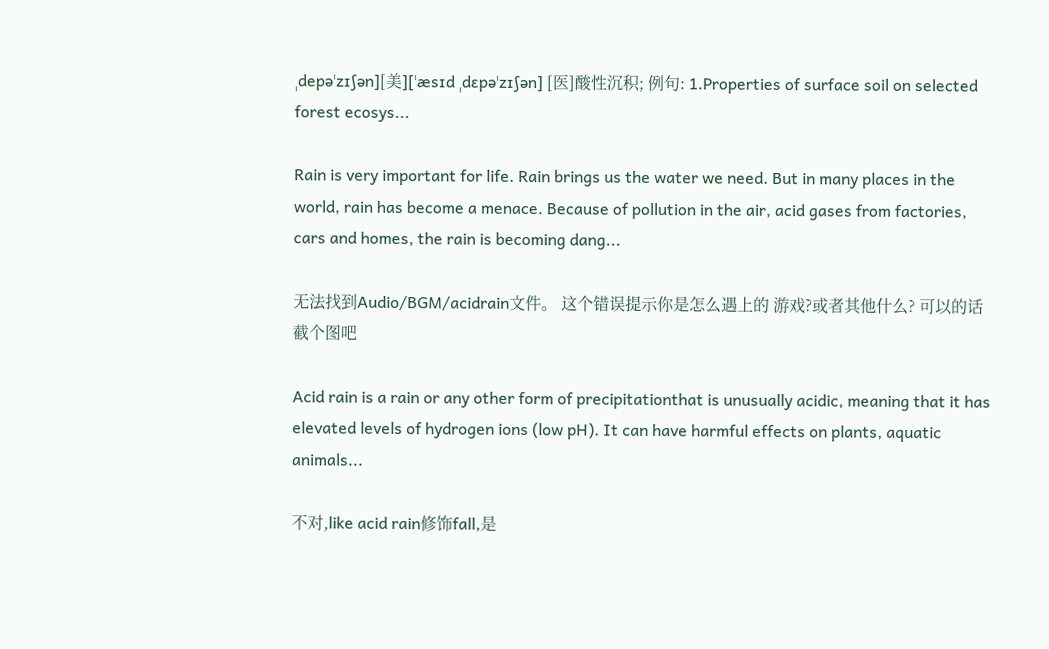ˌdepəˈzɪʃən][美][ˈæsɪd ˌdɛpəˈzɪʃən] [医]酸性沉积; 例句: 1.Properties of surface soil on selected forest ecosys...

Rain is very important for life. Rain brings us the water we need. But in many places in the world, rain has become a menace. Because of pollution in the air, acid gases from factories, cars and homes, the rain is becoming dang...

无法找到Audio/BGM/acidrain文件。 这个错误提示你是怎么遇上的 游戏?或者其他什么? 可以的话截个图吧

Acid rain is a rain or any other form of precipitationthat is unusually acidic, meaning that it has elevated levels of hydrogen ions (low pH). It can have harmful effects on plants, aquatic animals...

不对,like acid rain修饰fall,是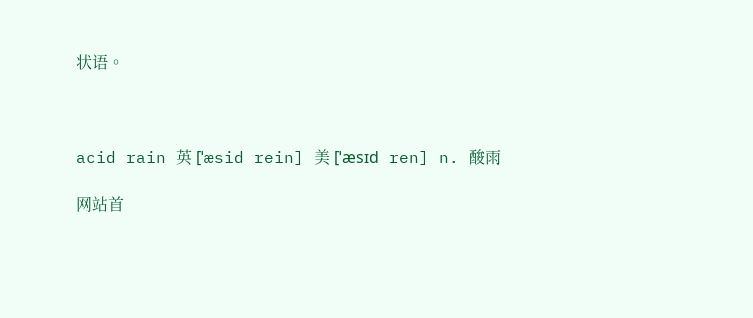状语。



acid rain 英 [ˈæsid rein] 美 [ˈæsɪd ren] n. 酸雨

网站首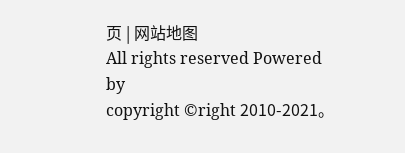页 | 网站地图
All rights reserved Powered by
copyright ©right 2010-2021。